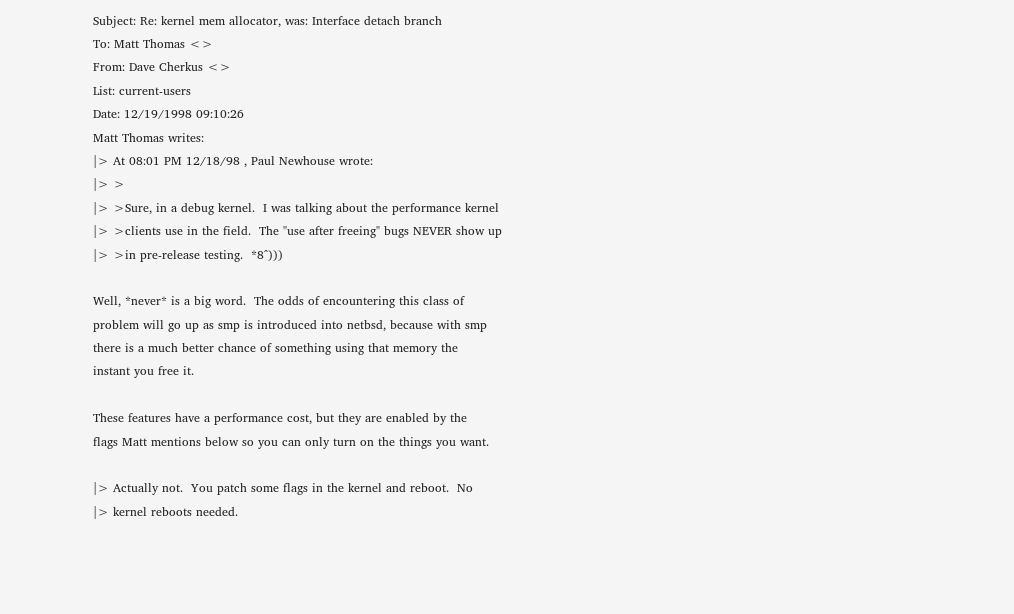Subject: Re: kernel mem allocator, was: Interface detach branch
To: Matt Thomas <>
From: Dave Cherkus <>
List: current-users
Date: 12/19/1998 09:10:26
Matt Thomas writes:
|> At 08:01 PM 12/18/98 , Paul Newhouse wrote:
|> >
|> >Sure, in a debug kernel.  I was talking about the performance kernel
|> >clients use in the field.  The "use after freeing" bugs NEVER show up
|> >in pre-release testing.  *8^)))

Well, *never* is a big word.  The odds of encountering this class of
problem will go up as smp is introduced into netbsd, because with smp
there is a much better chance of something using that memory the
instant you free it.

These features have a performance cost, but they are enabled by the
flags Matt mentions below so you can only turn on the things you want.

|> Actually not.  You patch some flags in the kernel and reboot.  No
|> kernel reboots needed.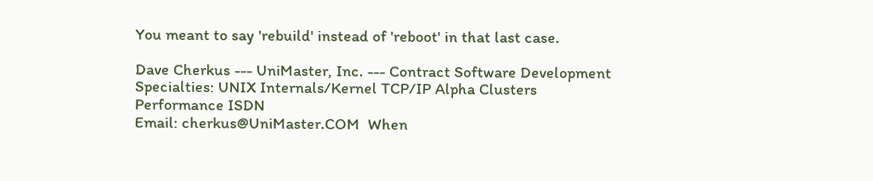You meant to say 'rebuild' instead of 'reboot' in that last case.

Dave Cherkus --- UniMaster, Inc. --- Contract Software Development
Specialties: UNIX Internals/Kernel TCP/IP Alpha Clusters Performance ISDN
Email: cherkus@UniMaster.COM  When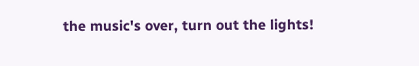the music's over, turn out the lights!